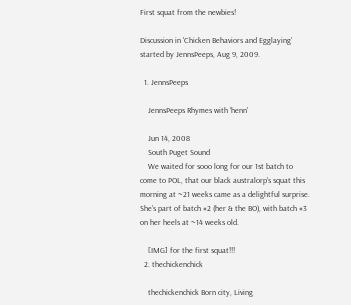First squat from the newbies!

Discussion in 'Chicken Behaviors and Egglaying' started by JennsPeeps, Aug 9, 2009.

  1. JennsPeeps

    JennsPeeps Rhymes with 'henn'

    Jun 14, 2008
    South Puget Sound
    We waited for sooo long for our 1st batch to come to POL, that our black australorp's squat this morning at ~21 weeks came as a delightful surprise. She's part of batch #2 (her & the BO), with batch #3 on her heels at ~14 weeks old.

    [IMG] for the first squat!!!
  2. thechickenchick

    thechickenchick Born city, Living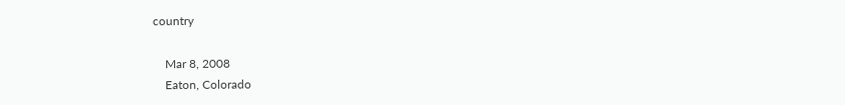country

    Mar 8, 2008
    Eaton, Colorado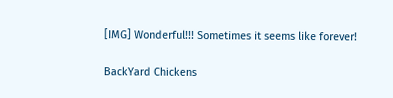[IMG] Wonderful!!! Sometimes it seems like forever!

BackYard Chickens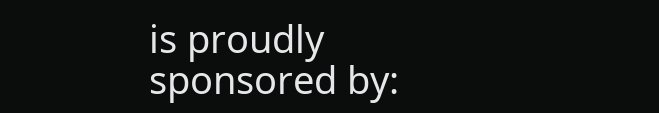is proudly sponsored by: